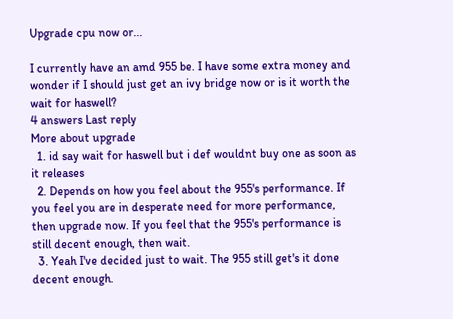Upgrade cpu now or...

I currently have an amd 955 be. I have some extra money and wonder if I should just get an ivy bridge now or is it worth the wait for haswell?
4 answers Last reply
More about upgrade
  1. id say wait for haswell but i def wouldnt buy one as soon as it releases
  2. Depends on how you feel about the 955's performance. If you feel you are in desperate need for more performance, then upgrade now. If you feel that the 955's performance is still decent enough, then wait.
  3. Yeah I've decided just to wait. The 955 still get's it done decent enough.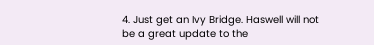4. Just get an Ivy Bridge. Haswell will not be a great update to the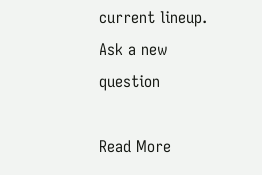current lineup.
Ask a new question

Read More